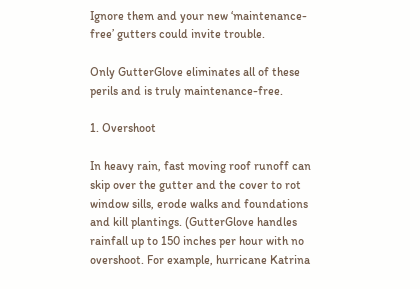Ignore them and your new ‘maintenance-free’ gutters could invite trouble.

Only GutterGlove eliminates all of these perils and is truly maintenance-free.

1. Overshoot

In heavy rain, fast moving roof runoff can skip over the gutter and the cover to rot window sills, erode walks and foundations and kill plantings. (GutterGlove handles rainfall up to 150 inches per hour with no overshoot. For example, hurricane Katrina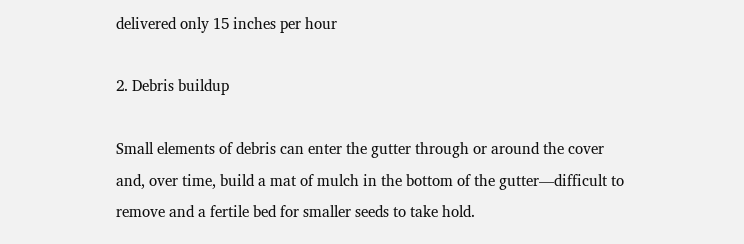delivered only 15 inches per hour

2. Debris buildup

Small elements of debris can enter the gutter through or around the cover and, over time, build a mat of mulch in the bottom of the gutter—difficult to remove and a fertile bed for smaller seeds to take hold.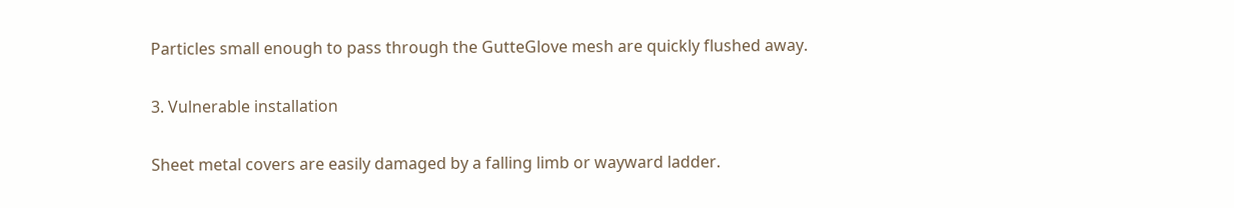Particles small enough to pass through the GutteGlove mesh are quickly flushed away.

3. Vulnerable installation

Sheet metal covers are easily damaged by a falling limb or wayward ladder.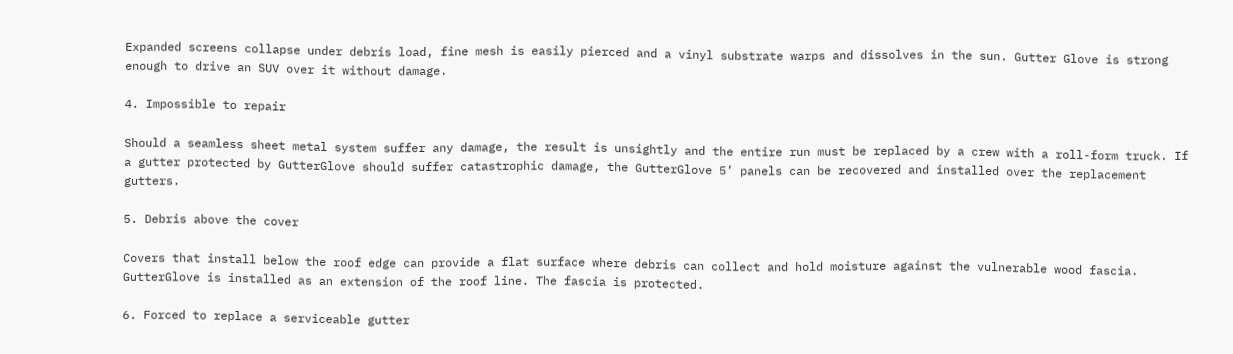Expanded screens collapse under debris load, fine mesh is easily pierced and a vinyl substrate warps and dissolves in the sun. Gutter Glove is strong enough to drive an SUV over it without damage.

4. Impossible to repair

Should a seamless sheet metal system suffer any damage, the result is unsightly and the entire run must be replaced by a crew with a roll-form truck. If a gutter protected by GutterGlove should suffer catastrophic damage, the GutterGlove 5’ panels can be recovered and installed over the replacement gutters.

5. Debris above the cover

Covers that install below the roof edge can provide a flat surface where debris can collect and hold moisture against the vulnerable wood fascia. GutterGlove is installed as an extension of the roof line. The fascia is protected.

6. Forced to replace a serviceable gutter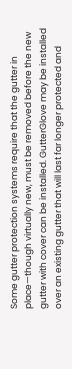Some gutter protection systems require that the gutter in place—though virtually new, must be removed before the new gutter with cover can be installed. GutterGlove may be installed over an existing gutter that will last far longer protected and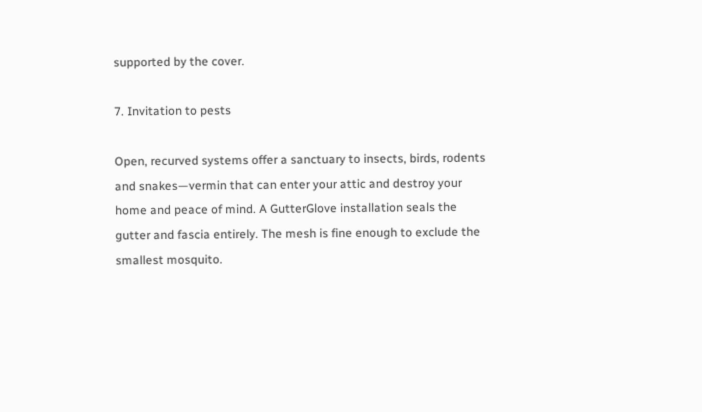supported by the cover.

7. Invitation to pests

Open, recurved systems offer a sanctuary to insects, birds, rodents and snakes—vermin that can enter your attic and destroy your home and peace of mind. A GutterGlove installation seals the gutter and fascia entirely. The mesh is fine enough to exclude the smallest mosquito.